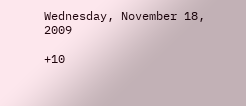Wednesday, November 18, 2009

+10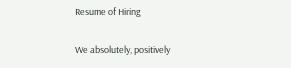Resume of Hiring

We absolutely, positively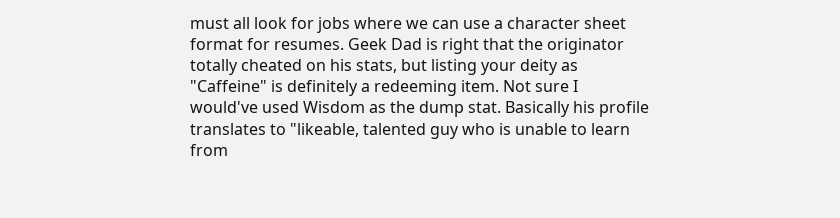must all look for jobs where we can use a character sheet format for resumes. Geek Dad is right that the originator totally cheated on his stats, but listing your deity as "Caffeine" is definitely a redeeming item. Not sure I would've used Wisdom as the dump stat. Basically his profile translates to "likeable, talented guy who is unable to learn from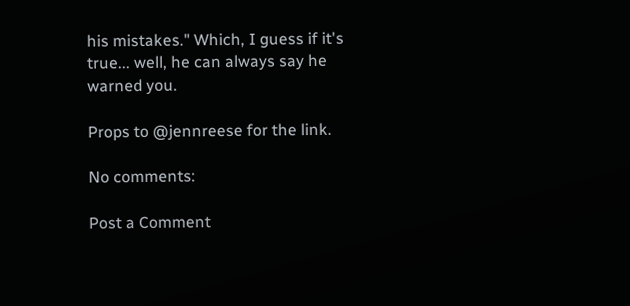his mistakes." Which, I guess if it's true... well, he can always say he warned you.

Props to @jennreese for the link.

No comments:

Post a Comment